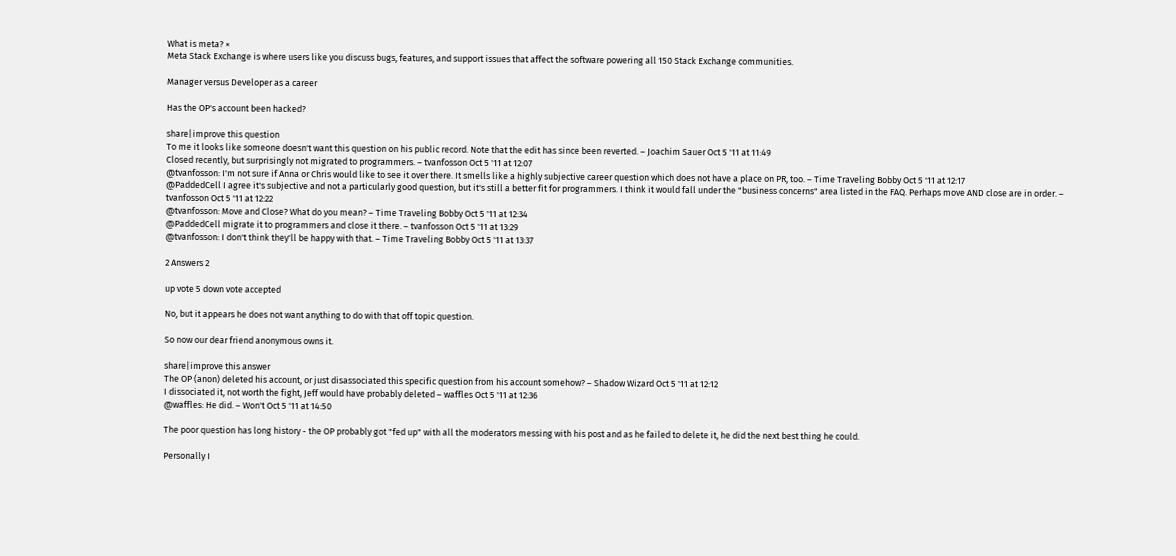What is meta? ×
Meta Stack Exchange is where users like you discuss bugs, features, and support issues that affect the software powering all 150 Stack Exchange communities.

Manager versus Developer as a career

Has the OP's account been hacked?

share|improve this question
To me it looks like someone doesn't want this question on his public record. Note that the edit has since been reverted. – Joachim Sauer Oct 5 '11 at 11:49
Closed recently, but surprisingly not migrated to programmers. – tvanfosson Oct 5 '11 at 12:07
@tvanfosson: I'm not sure if Anna or Chris would like to see it over there. It smells like a highly subjective career question which does not have a place on PR, too. – Time Traveling Bobby Oct 5 '11 at 12:17
@PaddedCell I agree it's subjective and not a particularly good question, but it's still a better fit for programmers. I think it would fall under the "business concerns" area listed in the FAQ. Perhaps move AND close are in order. – tvanfosson Oct 5 '11 at 12:22
@tvanfosson: Move and Close? What do you mean? – Time Traveling Bobby Oct 5 '11 at 12:34
@PaddedCell migrate it to programmers and close it there. – tvanfosson Oct 5 '11 at 13:29
@tvanfosson: I don't think they'll be happy with that. – Time Traveling Bobby Oct 5 '11 at 13:37

2 Answers 2

up vote 5 down vote accepted

No, but it appears he does not want anything to do with that off topic question.

So now our dear friend anonymous owns it.

share|improve this answer
The OP (anon) deleted his account, or just disassociated this specific question from his account somehow? – Shadow Wizard Oct 5 '11 at 12:12
I dissociated it, not worth the fight, Jeff would have probably deleted – waffles Oct 5 '11 at 12:36
@waffles: He did. – Won't Oct 5 '11 at 14:50

The poor question has long history - the OP probably got "fed up" with all the moderators messing with his post and as he failed to delete it, he did the next best thing he could.

Personally I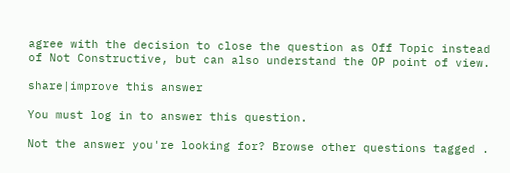agree with the decision to close the question as Off Topic instead of Not Constructive, but can also understand the OP point of view.

share|improve this answer

You must log in to answer this question.

Not the answer you're looking for? Browse other questions tagged .